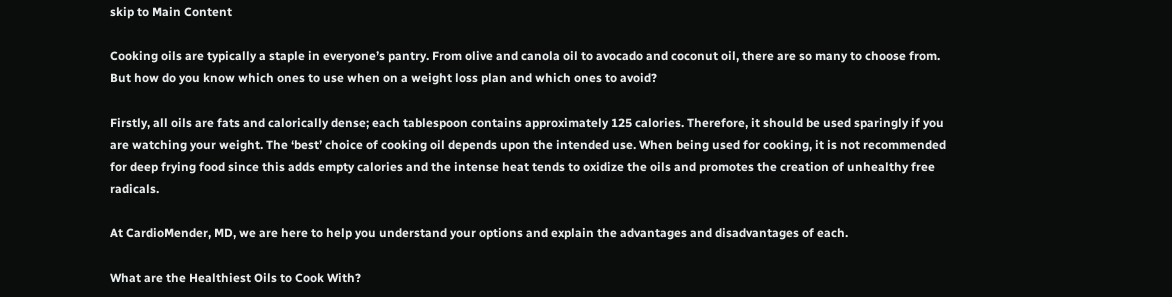skip to Main Content

Cooking oils are typically a staple in everyone’s pantry. From olive and canola oil to avocado and coconut oil, there are so many to choose from. But how do you know which ones to use when on a weight loss plan and which ones to avoid?

Firstly, all oils are fats and calorically dense; each tablespoon contains approximately 125 calories. Therefore, it should be used sparingly if you are watching your weight. The ‘best’ choice of cooking oil depends upon the intended use. When being used for cooking, it is not recommended for deep frying food since this adds empty calories and the intense heat tends to oxidize the oils and promotes the creation of unhealthy free radicals.

At CardioMender, MD, we are here to help you understand your options and explain the advantages and disadvantages of each.

What are the Healthiest Oils to Cook With?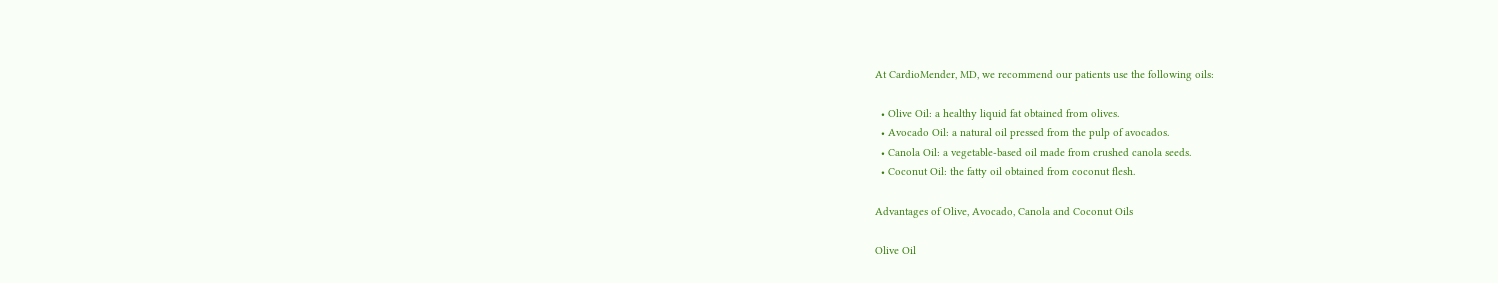At CardioMender, MD, we recommend our patients use the following oils:

  • Olive Oil: a healthy liquid fat obtained from olives.
  • Avocado Oil: a natural oil pressed from the pulp of avocados.
  • Canola Oil: a vegetable-based oil made from crushed canola seeds.
  • Coconut Oil: the fatty oil obtained from coconut flesh.

Advantages of Olive, Avocado, Canola and Coconut Oils

Olive Oil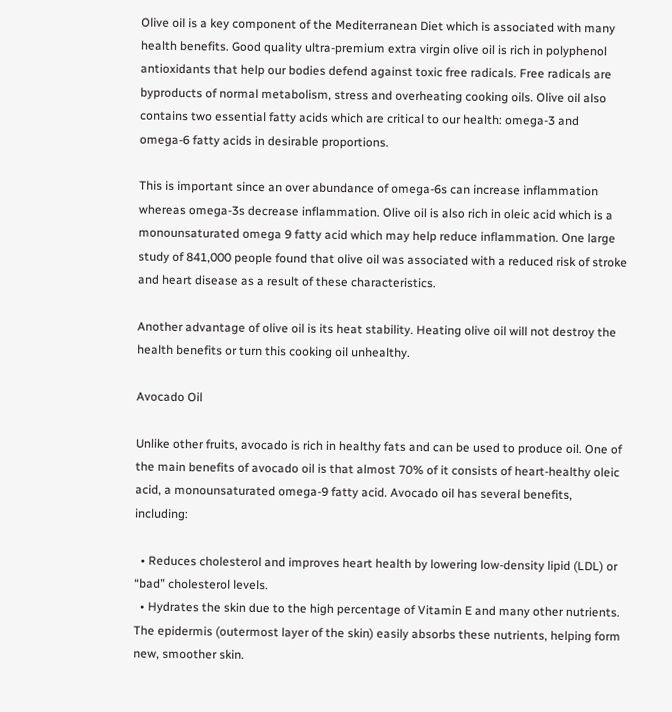Olive oil is a key component of the Mediterranean Diet which is associated with many health benefits. Good quality ultra-premium extra virgin olive oil is rich in polyphenol antioxidants that help our bodies defend against toxic free radicals. Free radicals are byproducts of normal metabolism, stress and overheating cooking oils. Olive oil also contains two essential fatty acids which are critical to our health: omega-3 and omega-6 fatty acids in desirable proportions.

This is important since an over abundance of omega-6s can increase inflammation whereas omega-3s decrease inflammation. Olive oil is also rich in oleic acid which is a monounsaturated omega 9 fatty acid which may help reduce inflammation. One large study of 841,000 people found that olive oil was associated with a reduced risk of stroke and heart disease as a result of these characteristics.

Another advantage of olive oil is its heat stability. Heating olive oil will not destroy the health benefits or turn this cooking oil unhealthy.

Avocado Oil

Unlike other fruits, avocado is rich in healthy fats and can be used to produce oil. One of the main benefits of avocado oil is that almost 70% of it consists of heart-healthy oleic acid, a monounsaturated omega-9 fatty acid. Avocado oil has several benefits, including:

  • Reduces cholesterol and improves heart health by lowering low-density lipid (LDL) or “bad” cholesterol levels.
  • Hydrates the skin due to the high percentage of Vitamin E and many other nutrients. The epidermis (outermost layer of the skin) easily absorbs these nutrients, helping form new, smoother skin.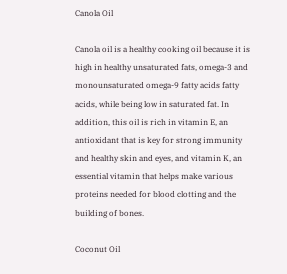Canola Oil

Canola oil is a healthy cooking oil because it is high in healthy unsaturated fats, omega-3 and monounsaturated omega-9 fatty acids fatty acids, while being low in saturated fat. In addition, this oil is rich in vitamin E, an antioxidant that is key for strong immunity and healthy skin and eyes, and vitamin K, an essential vitamin that helps make various proteins needed for blood clotting and the building of bones.

Coconut Oil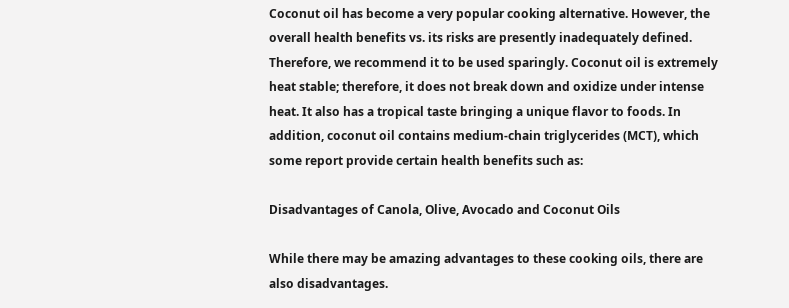Coconut oil has become a very popular cooking alternative. However, the overall health benefits vs. its risks are presently inadequately defined. Therefore, we recommend it to be used sparingly. Coconut oil is extremely heat stable; therefore, it does not break down and oxidize under intense heat. It also has a tropical taste bringing a unique flavor to foods. In addition, coconut oil contains medium-chain triglycerides (MCT), which some report provide certain health benefits such as:

Disadvantages of Canola, Olive, Avocado and Coconut Oils

While there may be amazing advantages to these cooking oils, there are also disadvantages.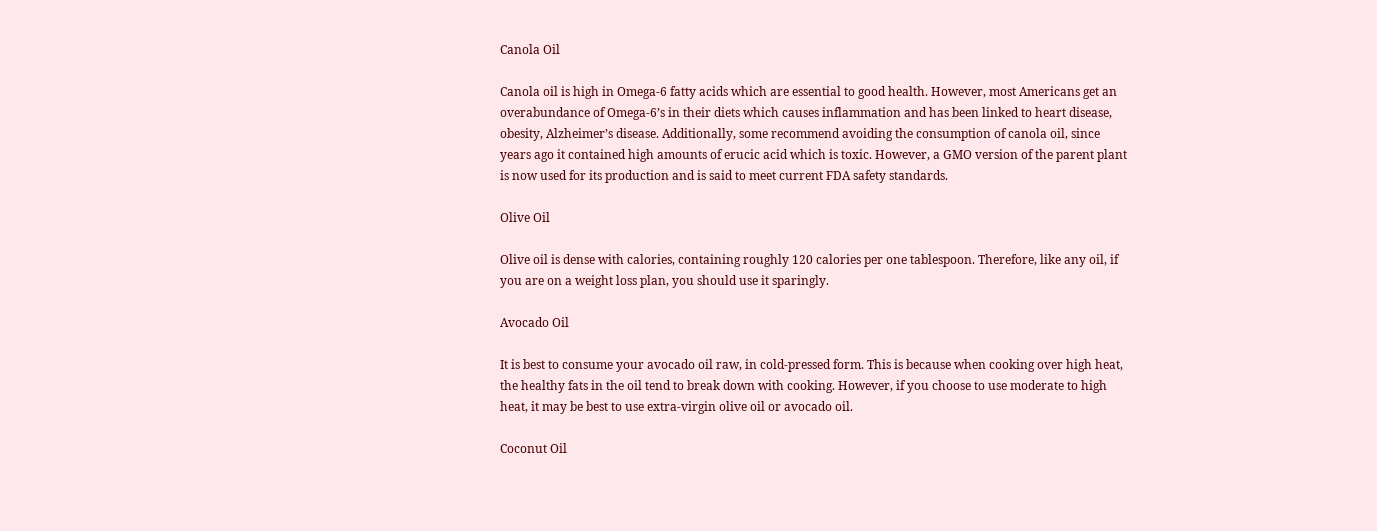Canola Oil

Canola oil is high in Omega-6 fatty acids which are essential to good health. However, most Americans get an overabundance of Omega-6’s in their diets which causes inflammation and has been linked to heart disease, obesity, Alzheimer’s disease. Additionally, some recommend avoiding the consumption of canola oil, since years ago it contained high amounts of erucic acid which is toxic. However, a GMO version of the parent plant is now used for its production and is said to meet current FDA safety standards.

Olive Oil

Olive oil is dense with calories, containing roughly 120 calories per one tablespoon. Therefore, like any oil, if you are on a weight loss plan, you should use it sparingly.

Avocado Oil

It is best to consume your avocado oil raw, in cold-pressed form. This is because when cooking over high heat, the healthy fats in the oil tend to break down with cooking. However, if you choose to use moderate to high heat, it may be best to use extra-virgin olive oil or avocado oil.

Coconut Oil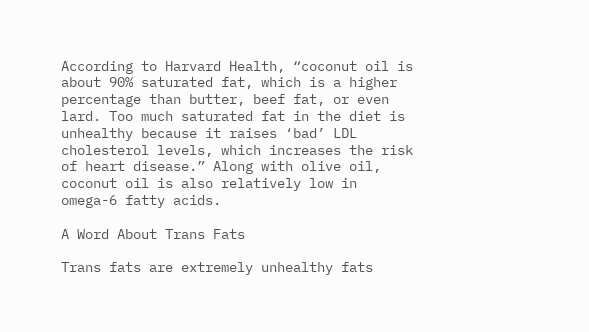According to Harvard Health, “coconut oil is about 90% saturated fat, which is a higher percentage than butter, beef fat, or even lard. Too much saturated fat in the diet is unhealthy because it raises ‘bad’ LDL cholesterol levels, which increases the risk of heart disease.” Along with olive oil, coconut oil is also relatively low in omega-6 fatty acids.

A Word About Trans Fats

Trans fats are extremely unhealthy fats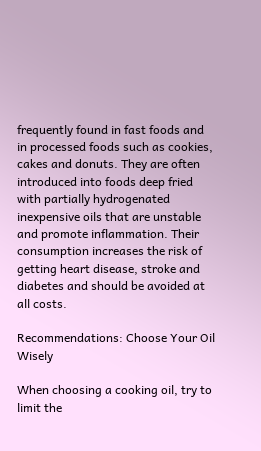frequently found in fast foods and in processed foods such as cookies, cakes and donuts. They are often introduced into foods deep fried with partially hydrogenated inexpensive oils that are unstable and promote inflammation. Their consumption increases the risk of getting heart disease, stroke and diabetes and should be avoided at all costs.

Recommendations: Choose Your Oil Wisely

When choosing a cooking oil, try to limit the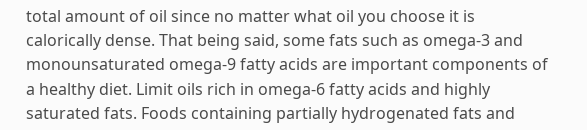total amount of oil since no matter what oil you choose it is calorically dense. That being said, some fats such as omega-3 and monounsaturated omega-9 fatty acids are important components of a healthy diet. Limit oils rich in omega-6 fatty acids and highly saturated fats. Foods containing partially hydrogenated fats and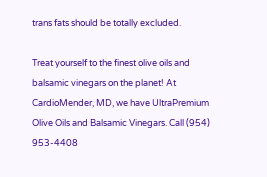trans fats should be totally excluded.

Treat yourself to the finest olive oils and balsamic vinegars on the planet! At CardioMender, MD, we have UltraPremium Olive Oils and Balsamic Vinegars. Call (954) 953-4408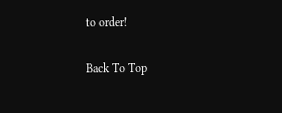to order!

Back To Top